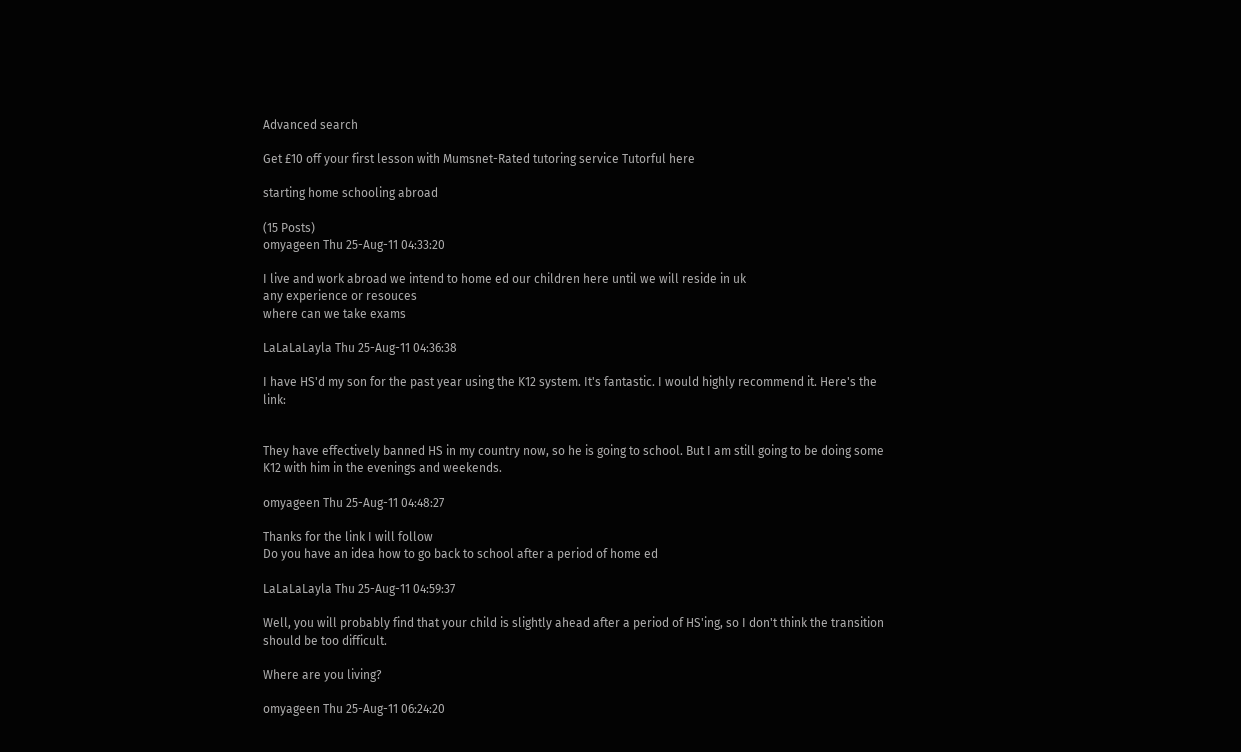Advanced search

Get £10 off your first lesson with Mumsnet-Rated tutoring service Tutorful here

starting home schooling abroad

(15 Posts)
omyageen Thu 25-Aug-11 04:33:20

I live and work abroad we intend to home ed our children here until we will reside in uk
any experience or resouces
where can we take exams

LaLaLaLayla Thu 25-Aug-11 04:36:38

I have HS'd my son for the past year using the K12 system. It's fantastic. I would highly recommend it. Here's the link:


They have effectively banned HS in my country now, so he is going to school. But I am still going to be doing some K12 with him in the evenings and weekends.

omyageen Thu 25-Aug-11 04:48:27

Thanks for the link I will follow
Do you have an idea how to go back to school after a period of home ed

LaLaLaLayla Thu 25-Aug-11 04:59:37

Well, you will probably find that your child is slightly ahead after a period of HS'ing, so I don't think the transition should be too difficult.

Where are you living?

omyageen Thu 25-Aug-11 06:24:20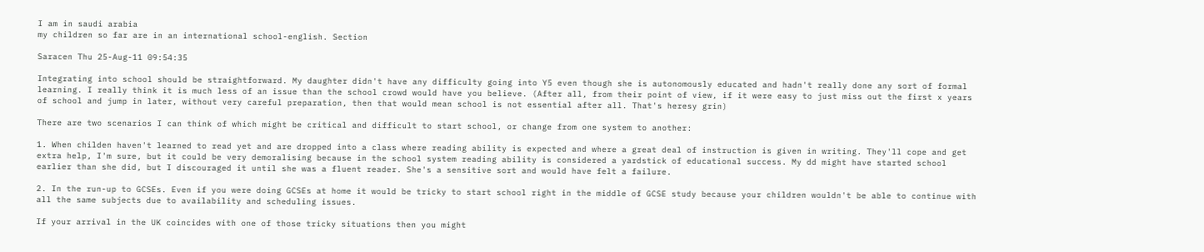I am in saudi arabia
my children so far are in an international school-english. Section

Saracen Thu 25-Aug-11 09:54:35

Integrating into school should be straightforward. My daughter didn't have any difficulty going into Y5 even though she is autonomously educated and hadn't really done any sort of formal learning. I really think it is much less of an issue than the school crowd would have you believe. (After all, from their point of view, if it were easy to just miss out the first x years of school and jump in later, without very careful preparation, then that would mean school is not essential after all. That's heresy grin)

There are two scenarios I can think of which might be critical and difficult to start school, or change from one system to another:

1. When childen haven't learned to read yet and are dropped into a class where reading ability is expected and where a great deal of instruction is given in writing. They'll cope and get extra help, I'm sure, but it could be very demoralising because in the school system reading ability is considered a yardstick of educational success. My dd might have started school earlier than she did, but I discouraged it until she was a fluent reader. She's a sensitive sort and would have felt a failure.

2. In the run-up to GCSEs. Even if you were doing GCSEs at home it would be tricky to start school right in the middle of GCSE study because your children wouldn't be able to continue with all the same subjects due to availability and scheduling issues.

If your arrival in the UK coincides with one of those tricky situations then you might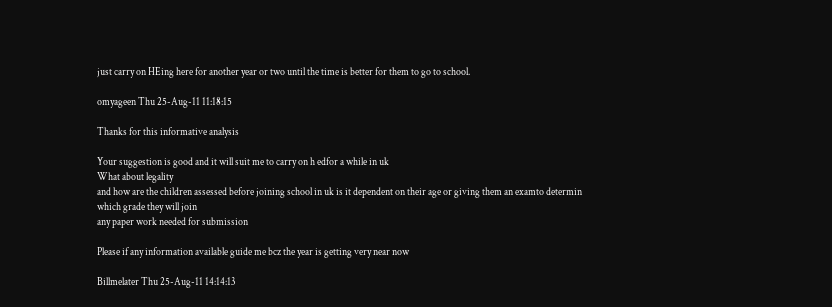just carry on HEing here for another year or two until the time is better for them to go to school.

omyageen Thu 25-Aug-11 11:18:15

Thanks for this informative analysis

Your suggestion is good and it will suit me to carry on h edfor a while in uk
What about legality
and how are the children assessed before joining school in uk is it dependent on their age or giving them an examto determin which grade they will join
any paper work needed for submission

Please if any information available guide me bcz the year is getting very near now

Billmelater Thu 25-Aug-11 14:14:13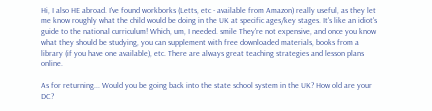Hi, I also HE abroad. I've found workborks (Letts, etc - available from Amazon) really useful, as they let me know roughly what the child would be doing in the UK at specific ages/key stages. It's like an idiot's guide to the national curriculum! Which, um, I needed. smile They're not expensive, and once you know what they should be studying, you can supplement with free downloaded materials, books from a library (if you have one available), etc. There are always great teaching strategies and lesson plans online.

As for returning... Would you be going back into the state school system in the UK? How old are your DC?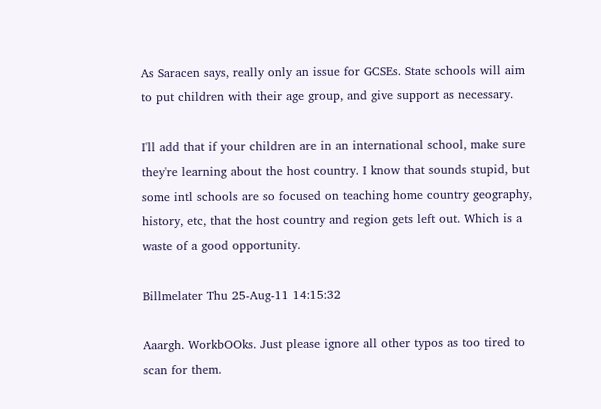As Saracen says, really only an issue for GCSEs. State schools will aim to put children with their age group, and give support as necessary.

I'll add that if your children are in an international school, make sure they're learning about the host country. I know that sounds stupid, but some intl schools are so focused on teaching home country geography, history, etc, that the host country and region gets left out. Which is a waste of a good opportunity.

Billmelater Thu 25-Aug-11 14:15:32

Aaargh. WorkbOOks. Just please ignore all other typos as too tired to scan for them.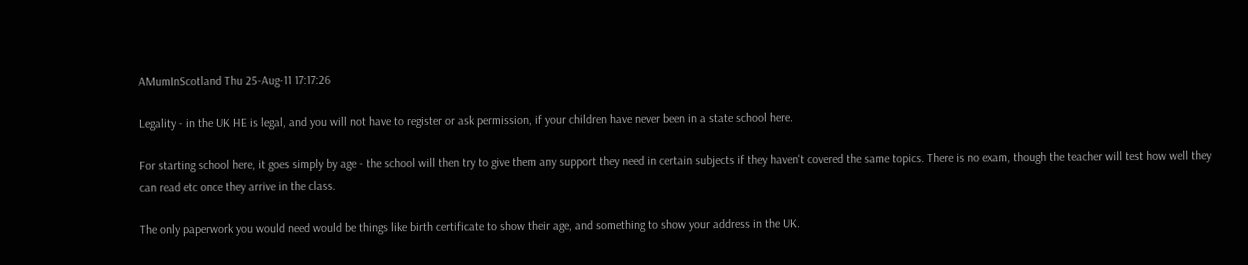AMumInScotland Thu 25-Aug-11 17:17:26

Legality - in the UK HE is legal, and you will not have to register or ask permission, if your children have never been in a state school here.

For starting school here, it goes simply by age - the school will then try to give them any support they need in certain subjects if they haven't covered the same topics. There is no exam, though the teacher will test how well they can read etc once they arrive in the class.

The only paperwork you would need would be things like birth certificate to show their age, and something to show your address in the UK.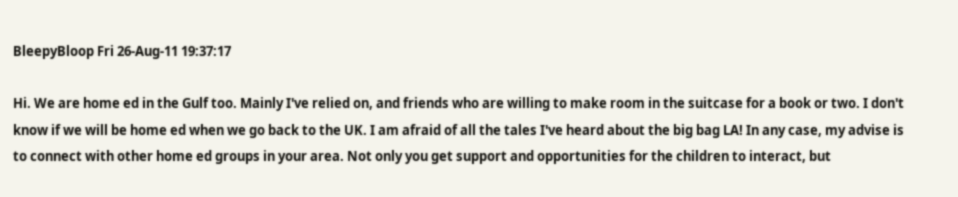BleepyBloop Fri 26-Aug-11 19:37:17

Hi. We are home ed in the Gulf too. Mainly I've relied on, and friends who are willing to make room in the suitcase for a book or two. I don't know if we will be home ed when we go back to the UK. I am afraid of all the tales I've heard about the big bag LA! In any case, my advise is to connect with other home ed groups in your area. Not only you get support and opportunities for the children to interact, but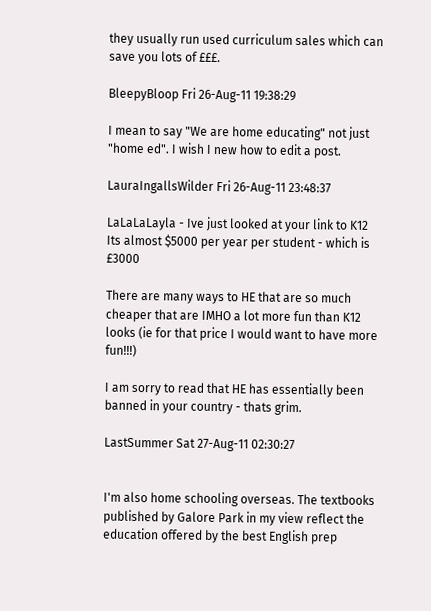they usually run used curriculum sales which can save you lots of £££.

BleepyBloop Fri 26-Aug-11 19:38:29

I mean to say "We are home educating" not just "home ed". I wish I new how to edit a post.

LauraIngallsWilder Fri 26-Aug-11 23:48:37

LaLaLaLayla - Ive just looked at your link to K12
Its almost $5000 per year per student - which is £3000

There are many ways to HE that are so much cheaper that are IMHO a lot more fun than K12 looks (ie for that price I would want to have more fun!!!)

I am sorry to read that HE has essentially been banned in your country - thats grim.

LastSummer Sat 27-Aug-11 02:30:27


I'm also home schooling overseas. The textbooks published by Galore Park in my view reflect the education offered by the best English prep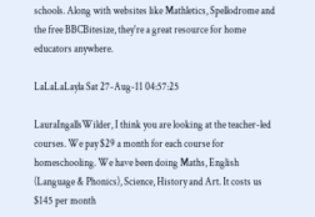schools. Along with websites like Mathletics, Spellodrome and the free BBCBitesize, they're a great resource for home educators anywhere.

LaLaLaLayla Sat 27-Aug-11 04:57:25

LauraIngallsWilder, I think you are looking at the teacher-led courses. We pay $29 a month for each course for homeschooling. We have been doing Maths, English (Language & Phonics), Science, History and Art. It costs us $145 per month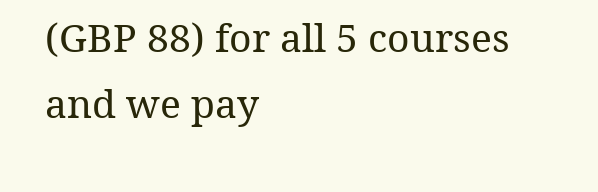(GBP 88) for all 5 courses and we pay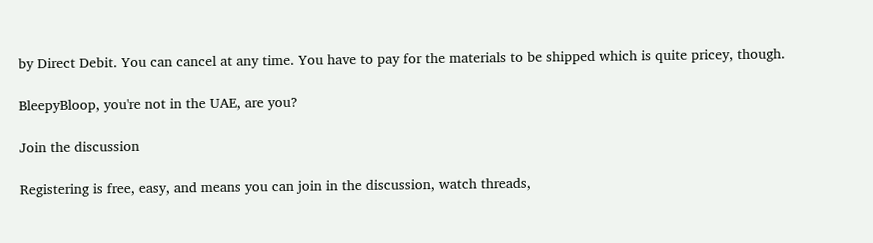by Direct Debit. You can cancel at any time. You have to pay for the materials to be shipped which is quite pricey, though.

BleepyBloop, you're not in the UAE, are you?

Join the discussion

Registering is free, easy, and means you can join in the discussion, watch threads,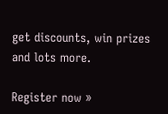get discounts, win prizes and lots more.

Register now »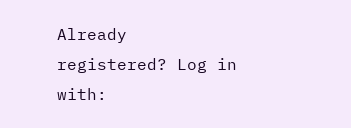Already registered? Log in with: